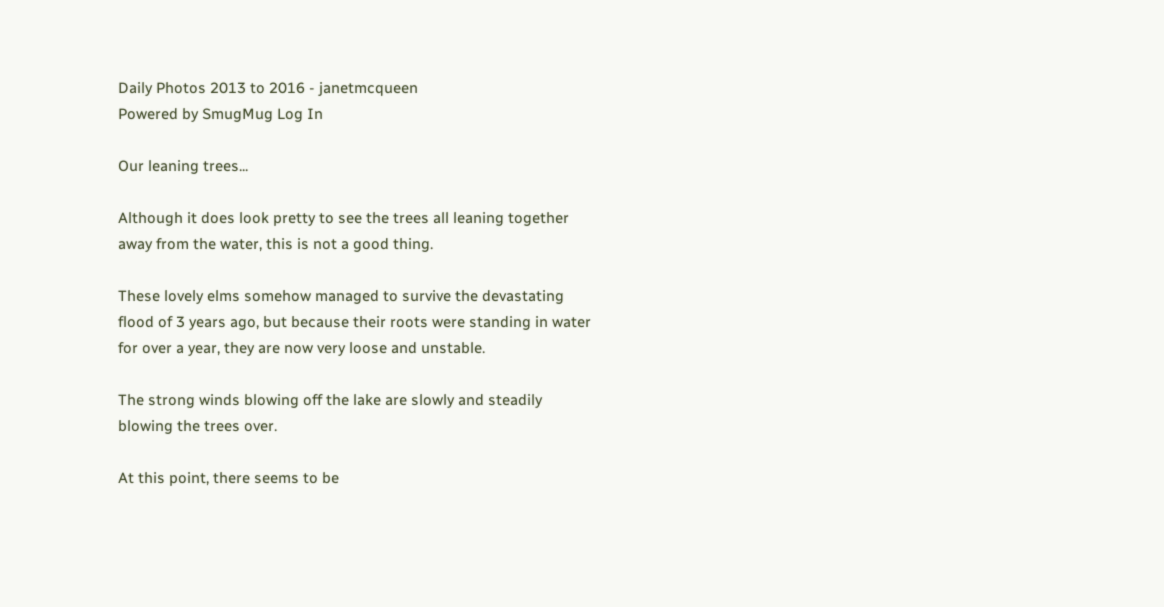Daily Photos 2013 to 2016 - janetmcqueen
Powered by SmugMug Log In

Our leaning trees...

Although it does look pretty to see the trees all leaning together away from the water, this is not a good thing.

These lovely elms somehow managed to survive the devastating flood of 3 years ago, but because their roots were standing in water for over a year, they are now very loose and unstable.

The strong winds blowing off the lake are slowly and steadily blowing the trees over.

At this point, there seems to be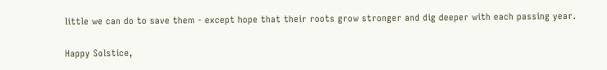little we can do to save them - except hope that their roots grow stronger and dig deeper with each passing year.

Happy Solstice,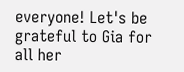everyone! Let's be grateful to Gia for all her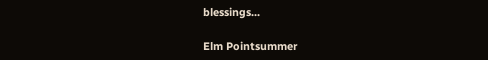blessings...

Elm Pointsummer